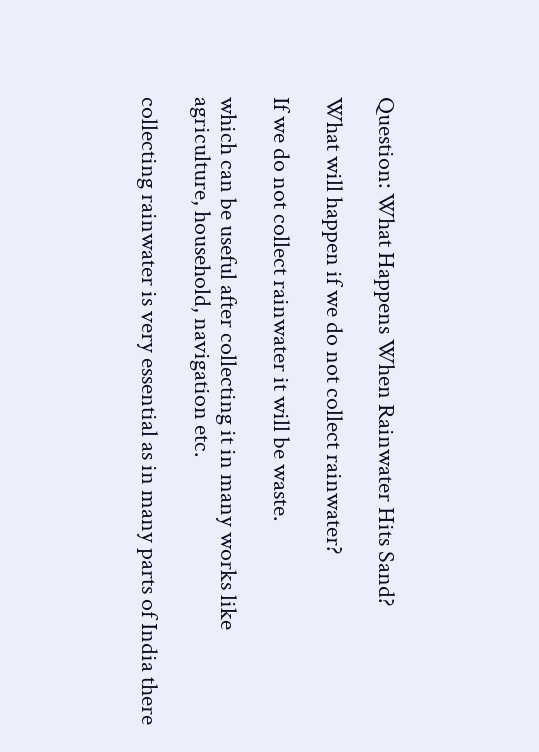Question: What Happens When Rainwater Hits Sand?

What will happen if we do not collect rainwater?

If we do not collect rainwater it will be waste.

which can be useful after collecting it in many works like agriculture, household, navigation etc.

collecting rainwater is very essential as in many parts of India there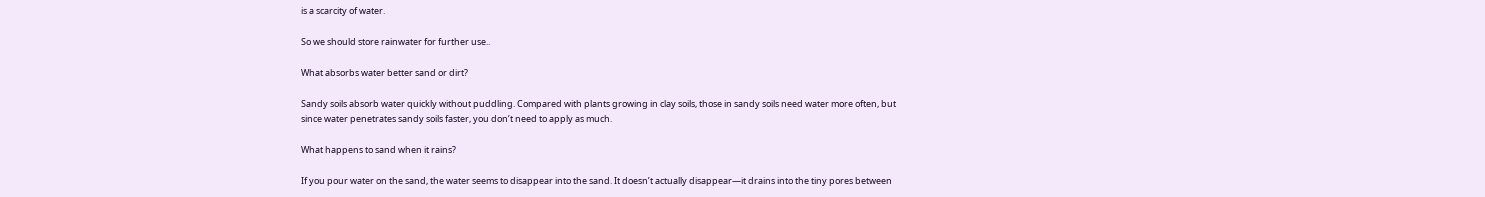is a scarcity of water.

So we should store rainwater for further use..

What absorbs water better sand or dirt?

Sandy soils absorb water quickly without puddling. Compared with plants growing in clay soils, those in sandy soils need water more often, but since water penetrates sandy soils faster, you don’t need to apply as much.

What happens to sand when it rains?

If you pour water on the sand, the water seems to disappear into the sand. It doesn’t actually disappear—it drains into the tiny pores between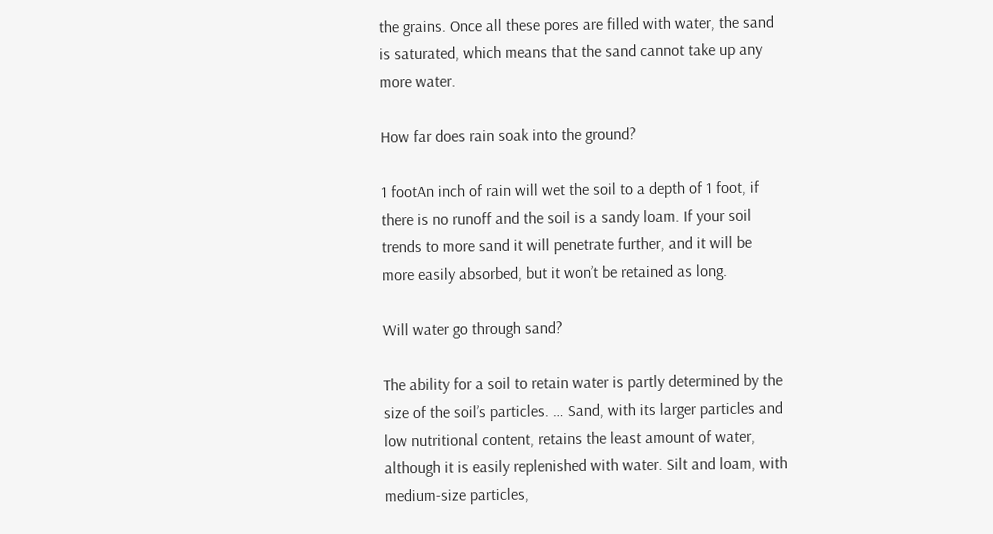the grains. Once all these pores are filled with water, the sand is saturated, which means that the sand cannot take up any more water.

How far does rain soak into the ground?

1 footAn inch of rain will wet the soil to a depth of 1 foot, if there is no runoff and the soil is a sandy loam. If your soil trends to more sand it will penetrate further, and it will be more easily absorbed, but it won’t be retained as long.

Will water go through sand?

The ability for a soil to retain water is partly determined by the size of the soil’s particles. … Sand, with its larger particles and low nutritional content, retains the least amount of water, although it is easily replenished with water. Silt and loam, with medium-size particles,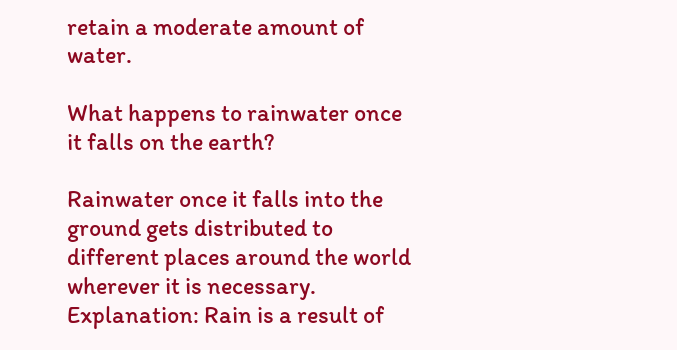retain a moderate amount of water.

What happens to rainwater once it falls on the earth?

Rainwater once it falls into the ground gets distributed to different places around the world wherever it is necessary. Explanation: Rain is a result of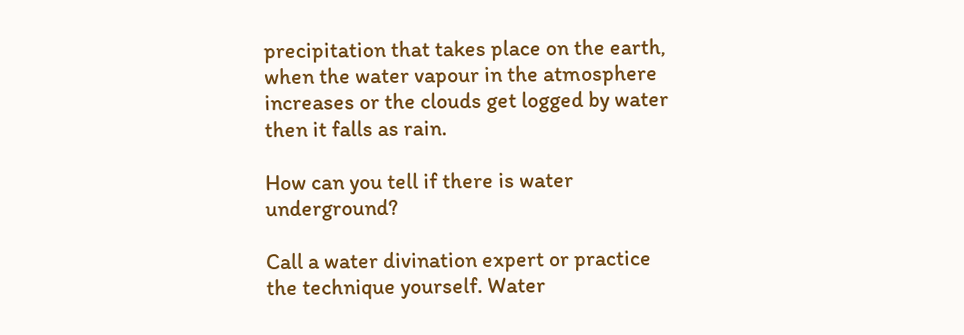precipitation that takes place on the earth, when the water vapour in the atmosphere increases or the clouds get logged by water then it falls as rain.

How can you tell if there is water underground?

Call a water divination expert or practice the technique yourself. Water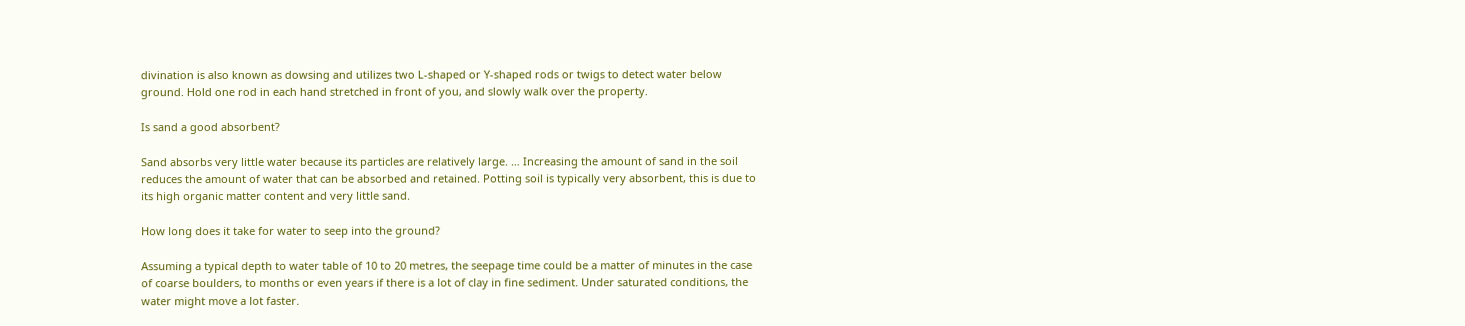divination is also known as dowsing and utilizes two L-shaped or Y-shaped rods or twigs to detect water below ground. Hold one rod in each hand stretched in front of you, and slowly walk over the property.

Is sand a good absorbent?

Sand absorbs very little water because its particles are relatively large. … Increasing the amount of sand in the soil reduces the amount of water that can be absorbed and retained. Potting soil is typically very absorbent, this is due to its high organic matter content and very little sand.

How long does it take for water to seep into the ground?

Assuming a typical depth to water table of 10 to 20 metres, the seepage time could be a matter of minutes in the case of coarse boulders, to months or even years if there is a lot of clay in fine sediment. Under saturated conditions, the water might move a lot faster.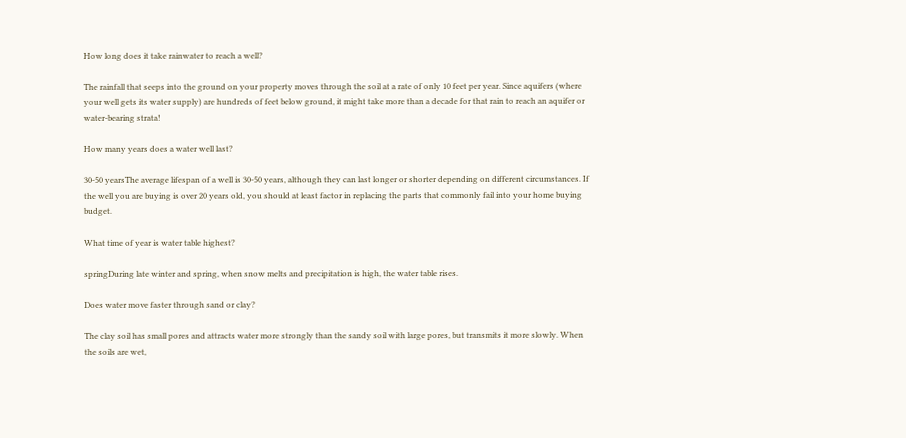How long does it take rainwater to reach a well?

The rainfall that seeps into the ground on your property moves through the soil at a rate of only 10 feet per year. Since aquifers (where your well gets its water supply) are hundreds of feet below ground, it might take more than a decade for that rain to reach an aquifer or water-bearing strata!

How many years does a water well last?

30-50 yearsThe average lifespan of a well is 30-50 years, although they can last longer or shorter depending on different circumstances. If the well you are buying is over 20 years old, you should at least factor in replacing the parts that commonly fail into your home buying budget.

What time of year is water table highest?

springDuring late winter and spring, when snow melts and precipitation is high, the water table rises.

Does water move faster through sand or clay?

The clay soil has small pores and attracts water more strongly than the sandy soil with large pores, but transmits it more slowly. When the soils are wet,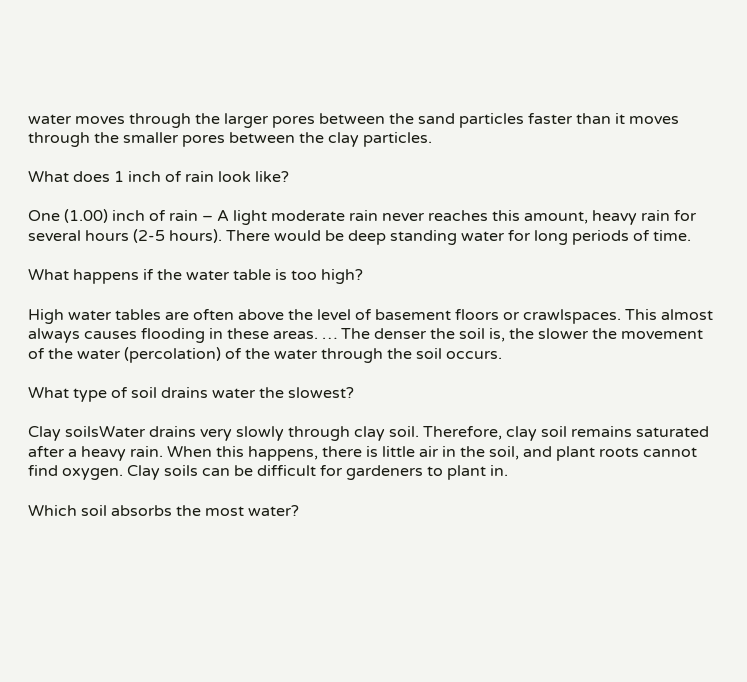water moves through the larger pores between the sand particles faster than it moves through the smaller pores between the clay particles.

What does 1 inch of rain look like?

One (1.00) inch of rain – A light moderate rain never reaches this amount, heavy rain for several hours (2-5 hours). There would be deep standing water for long periods of time.

What happens if the water table is too high?

High water tables are often above the level of basement floors or crawlspaces. This almost always causes flooding in these areas. … The denser the soil is, the slower the movement of the water (percolation) of the water through the soil occurs.

What type of soil drains water the slowest?

Clay soilsWater drains very slowly through clay soil. Therefore, clay soil remains saturated after a heavy rain. When this happens, there is little air in the soil, and plant roots cannot find oxygen. Clay soils can be difficult for gardeners to plant in.

Which soil absorbs the most water?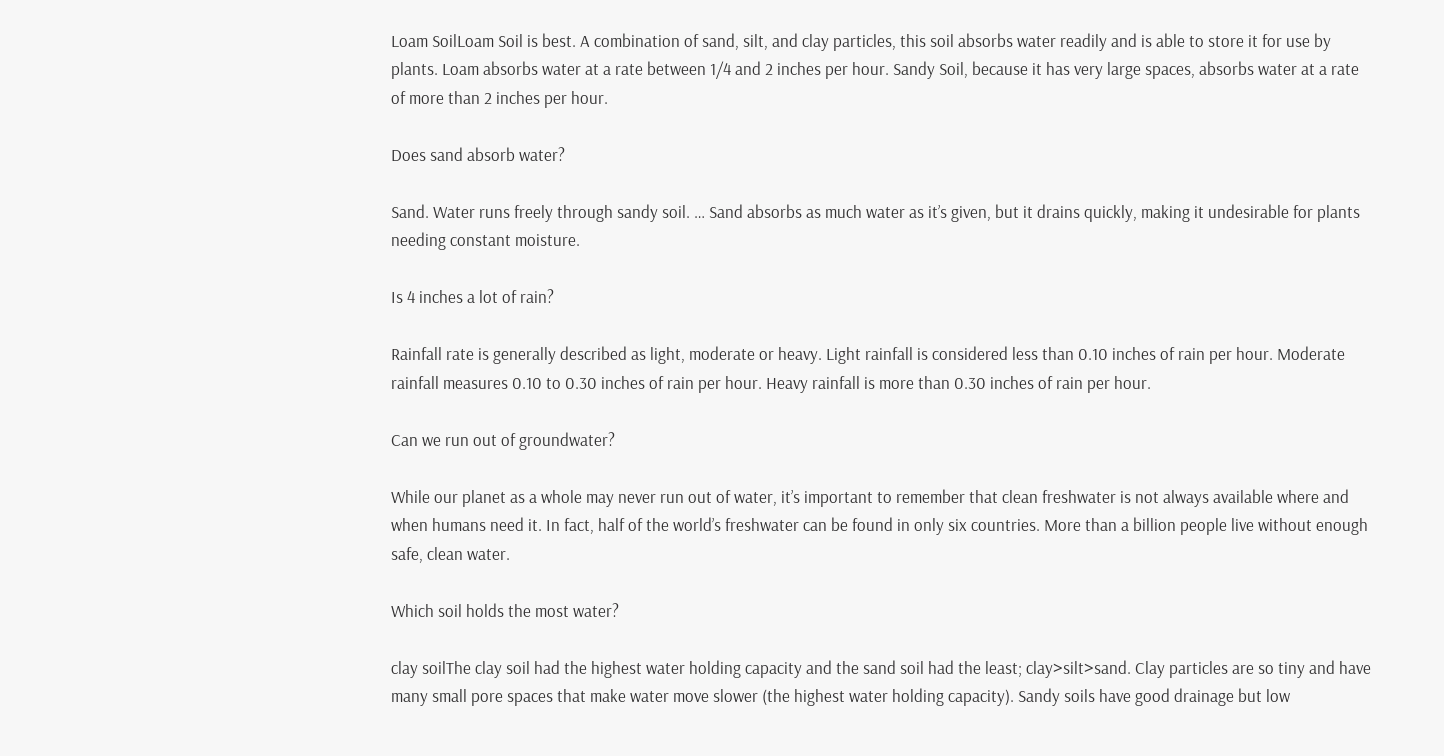Loam SoilLoam Soil is best. A combination of sand, silt, and clay particles, this soil absorbs water readily and is able to store it for use by plants. Loam absorbs water at a rate between 1/4 and 2 inches per hour. Sandy Soil, because it has very large spaces, absorbs water at a rate of more than 2 inches per hour.

Does sand absorb water?

Sand. Water runs freely through sandy soil. … Sand absorbs as much water as it’s given, but it drains quickly, making it undesirable for plants needing constant moisture.

Is 4 inches a lot of rain?

Rainfall rate is generally described as light, moderate or heavy. Light rainfall is considered less than 0.10 inches of rain per hour. Moderate rainfall measures 0.10 to 0.30 inches of rain per hour. Heavy rainfall is more than 0.30 inches of rain per hour.

Can we run out of groundwater?

While our planet as a whole may never run out of water, it’s important to remember that clean freshwater is not always available where and when humans need it. In fact, half of the world’s freshwater can be found in only six countries. More than a billion people live without enough safe, clean water.

Which soil holds the most water?

clay soilThe clay soil had the highest water holding capacity and the sand soil had the least; clay>silt>sand. Clay particles are so tiny and have many small pore spaces that make water move slower (the highest water holding capacity). Sandy soils have good drainage but low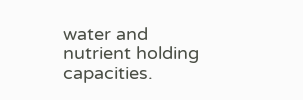water and nutrient holding capacities.